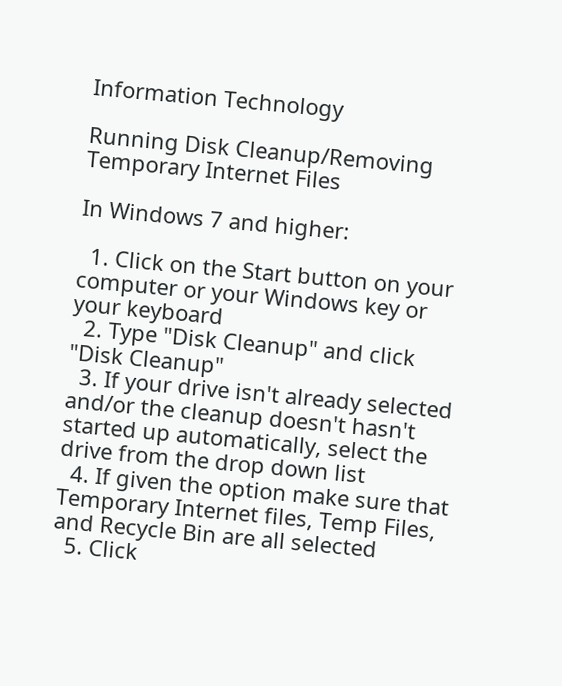Information Technology

Running Disk Cleanup/Removing Temporary Internet Files

In Windows 7 and higher:

  1. Click on the Start button on your computer or your Windows key or your keyboard
  2. Type "Disk Cleanup" and click "Disk Cleanup"
  3. If your drive isn't already selected and/or the cleanup doesn't hasn't started up automatically, select the drive from the drop down list
  4. If given the option make sure that Temporary Internet files, Temp Files, and Recycle Bin are all selected
  5. Click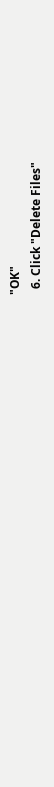"OK"
  6. Click "Delete Files"